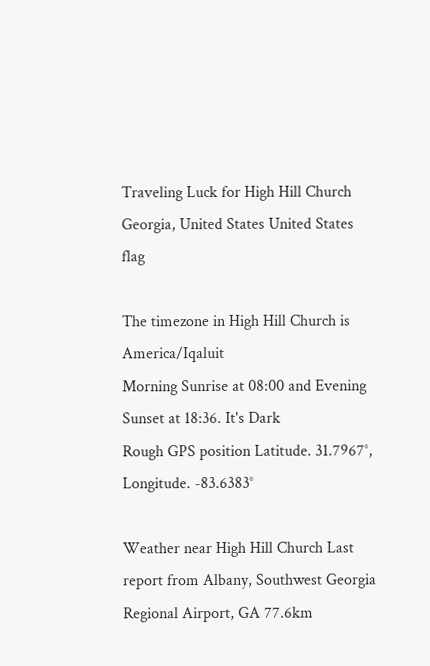Traveling Luck for High Hill Church Georgia, United States United States flag

The timezone in High Hill Church is America/Iqaluit
Morning Sunrise at 08:00 and Evening Sunset at 18:36. It's Dark
Rough GPS position Latitude. 31.7967°, Longitude. -83.6383°

Weather near High Hill Church Last report from Albany, Southwest Georgia Regional Airport, GA 77.6km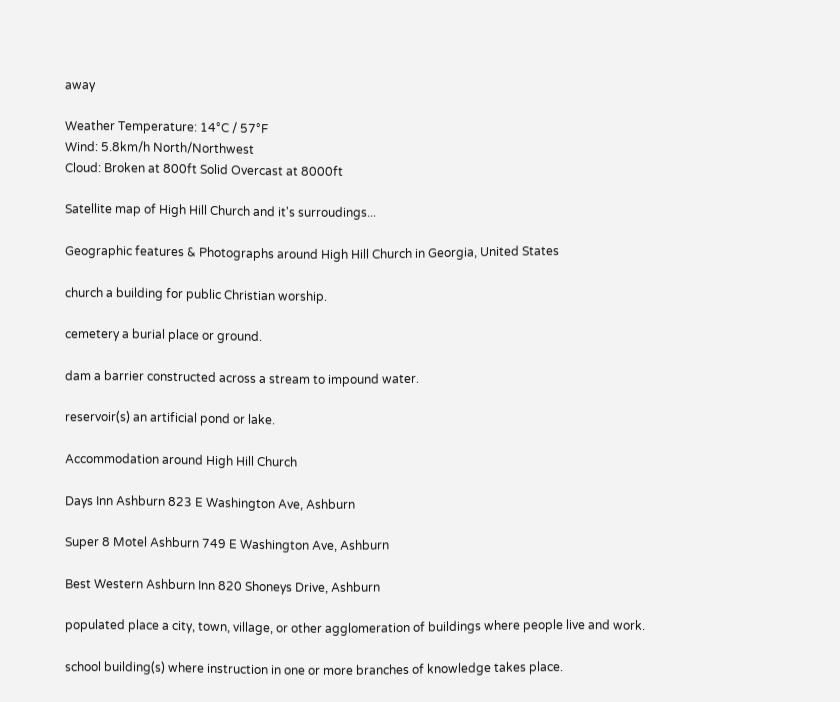away

Weather Temperature: 14°C / 57°F
Wind: 5.8km/h North/Northwest
Cloud: Broken at 800ft Solid Overcast at 8000ft

Satellite map of High Hill Church and it's surroudings...

Geographic features & Photographs around High Hill Church in Georgia, United States

church a building for public Christian worship.

cemetery a burial place or ground.

dam a barrier constructed across a stream to impound water.

reservoir(s) an artificial pond or lake.

Accommodation around High Hill Church

Days Inn Ashburn 823 E Washington Ave, Ashburn

Super 8 Motel Ashburn 749 E Washington Ave, Ashburn

Best Western Ashburn Inn 820 Shoneys Drive, Ashburn

populated place a city, town, village, or other agglomeration of buildings where people live and work.

school building(s) where instruction in one or more branches of knowledge takes place.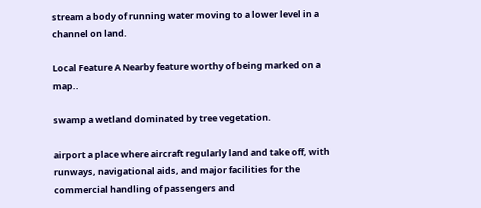stream a body of running water moving to a lower level in a channel on land.

Local Feature A Nearby feature worthy of being marked on a map..

swamp a wetland dominated by tree vegetation.

airport a place where aircraft regularly land and take off, with runways, navigational aids, and major facilities for the commercial handling of passengers and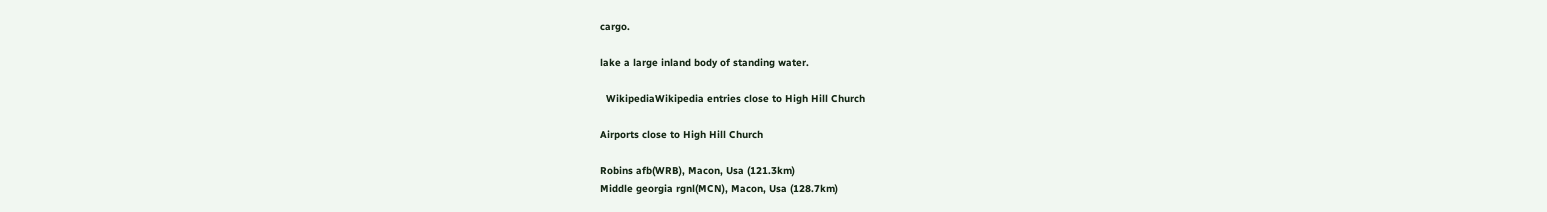cargo.

lake a large inland body of standing water.

  WikipediaWikipedia entries close to High Hill Church

Airports close to High Hill Church

Robins afb(WRB), Macon, Usa (121.3km)
Middle georgia rgnl(MCN), Macon, Usa (128.7km)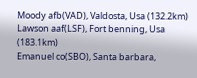Moody afb(VAD), Valdosta, Usa (132.2km)
Lawson aaf(LSF), Fort benning, Usa (183.1km)
Emanuel co(SBO), Santa barbara,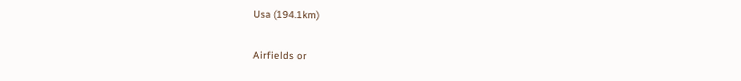Usa (194.1km)

Airfields or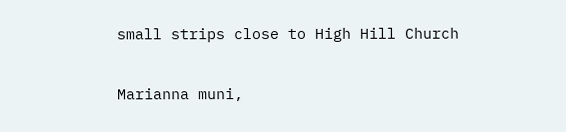small strips close to High Hill Church

Marianna muni,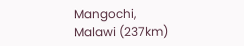Mangochi, Malawi (237km)